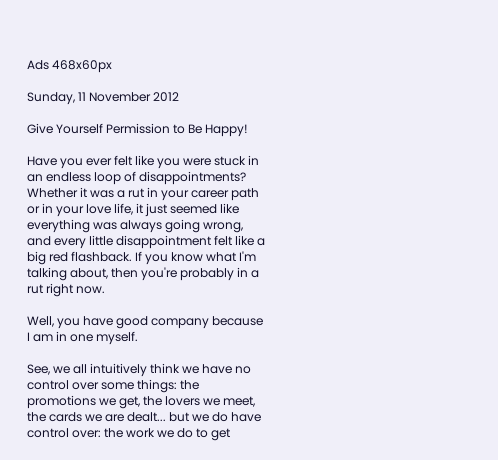Ads 468x60px

Sunday, 11 November 2012

Give Yourself Permission to Be Happy!

Have you ever felt like you were stuck in an endless loop of disappointments? Whether it was a rut in your career path or in your love life, it just seemed like everything was always going wrong, and every little disappointment felt like a big red flashback. If you know what I'm talking about, then you're probably in a rut right now.

Well, you have good company because I am in one myself.

See, we all intuitively think we have no control over some things: the promotions we get, the lovers we meet, the cards we are dealt... but we do have control over: the work we do to get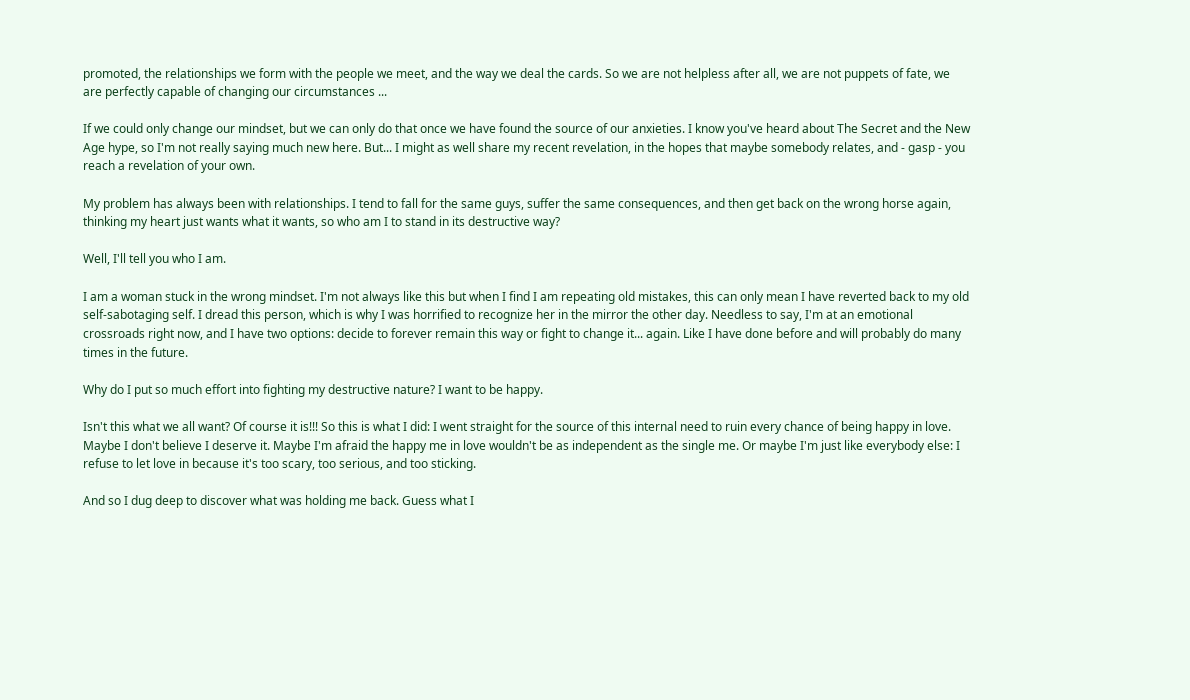promoted, the relationships we form with the people we meet, and the way we deal the cards. So we are not helpless after all, we are not puppets of fate, we are perfectly capable of changing our circumstances ...

If we could only change our mindset, but we can only do that once we have found the source of our anxieties. I know you've heard about The Secret and the New Age hype, so I'm not really saying much new here. But... I might as well share my recent revelation, in the hopes that maybe somebody relates, and - gasp - you reach a revelation of your own.

My problem has always been with relationships. I tend to fall for the same guys, suffer the same consequences, and then get back on the wrong horse again, thinking my heart just wants what it wants, so who am I to stand in its destructive way?

Well, I'll tell you who I am.

I am a woman stuck in the wrong mindset. I'm not always like this but when I find I am repeating old mistakes, this can only mean I have reverted back to my old self-sabotaging self. I dread this person, which is why I was horrified to recognize her in the mirror the other day. Needless to say, I'm at an emotional crossroads right now, and I have two options: decide to forever remain this way or fight to change it... again. Like I have done before and will probably do many times in the future.

Why do I put so much effort into fighting my destructive nature? I want to be happy.

Isn't this what we all want? Of course it is!!! So this is what I did: I went straight for the source of this internal need to ruin every chance of being happy in love. Maybe I don't believe I deserve it. Maybe I'm afraid the happy me in love wouldn't be as independent as the single me. Or maybe I'm just like everybody else: I refuse to let love in because it's too scary, too serious, and too sticking.

And so I dug deep to discover what was holding me back. Guess what I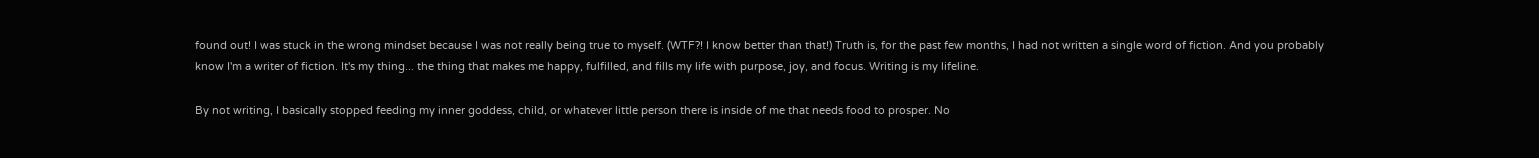found out! I was stuck in the wrong mindset because I was not really being true to myself. (WTF?! I know better than that!) Truth is, for the past few months, I had not written a single word of fiction. And you probably know I'm a writer of fiction. It's my thing... the thing that makes me happy, fulfilled, and fills my life with purpose, joy, and focus. Writing is my lifeline.

By not writing, I basically stopped feeding my inner goddess, child, or whatever little person there is inside of me that needs food to prosper. No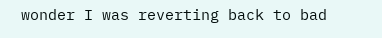wonder I was reverting back to bad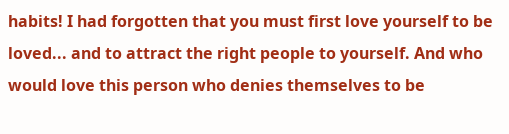habits! I had forgotten that you must first love yourself to be loved... and to attract the right people to yourself. And who would love this person who denies themselves to be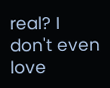real? I don't even love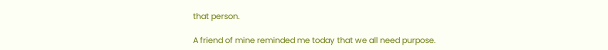that person.

A friend of mine reminded me today that we all need purpose.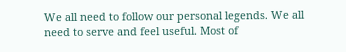We all need to follow our personal legends. We all need to serve and feel useful. Most of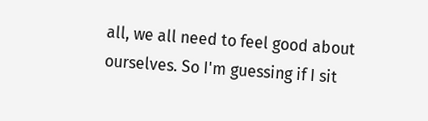all, we all need to feel good about ourselves. So I'm guessing if I sit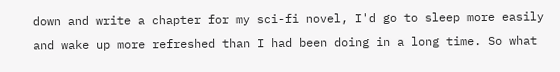down and write a chapter for my sci-fi novel, I'd go to sleep more easily and wake up more refreshed than I had been doing in a long time. So what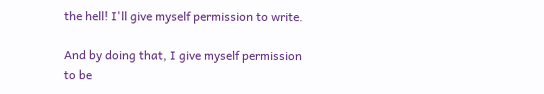the hell! I'll give myself permission to write.

And by doing that, I give myself permission to be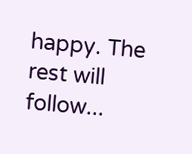happy. The rest will follow...